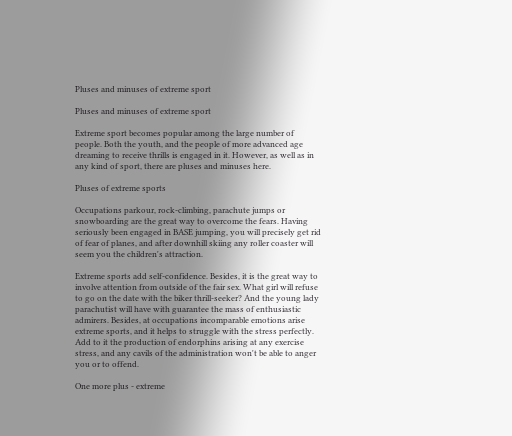Pluses and minuses of extreme sport

Pluses and minuses of extreme sport

Extreme sport becomes popular among the large number of people. Both the youth, and the people of more advanced age dreaming to receive thrills is engaged in it. However, as well as in any kind of sport, there are pluses and minuses here.

Pluses of extreme sports

Occupations parkour, rock-climbing, parachute jumps or snowboarding are the great way to overcome the fears. Having seriously been engaged in BASE jumping, you will precisely get rid of fear of planes, and after downhill skiing any roller coaster will seem you the children's attraction.

Extreme sports add self-confidence. Besides, it is the great way to involve attention from outside of the fair sex. What girl will refuse to go on the date with the biker thrill-seeker? And the young lady parachutist will have with guarantee the mass of enthusiastic admirers. Besides, at occupations incomparable emotions arise extreme sports, and it helps to struggle with the stress perfectly. Add to it the production of endorphins arising at any exercise stress, and any cavils of the administration won't be able to anger you or to offend.

One more plus - extreme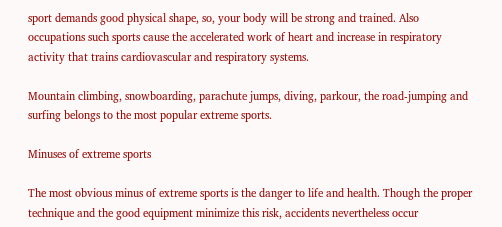sport demands good physical shape, so, your body will be strong and trained. Also occupations such sports cause the accelerated work of heart and increase in respiratory activity that trains cardiovascular and respiratory systems.

Mountain climbing, snowboarding, parachute jumps, diving, parkour, the road-jumping and surfing belongs to the most popular extreme sports.

Minuses of extreme sports

The most obvious minus of extreme sports is the danger to life and health. Though the proper technique and the good equipment minimize this risk, accidents nevertheless occur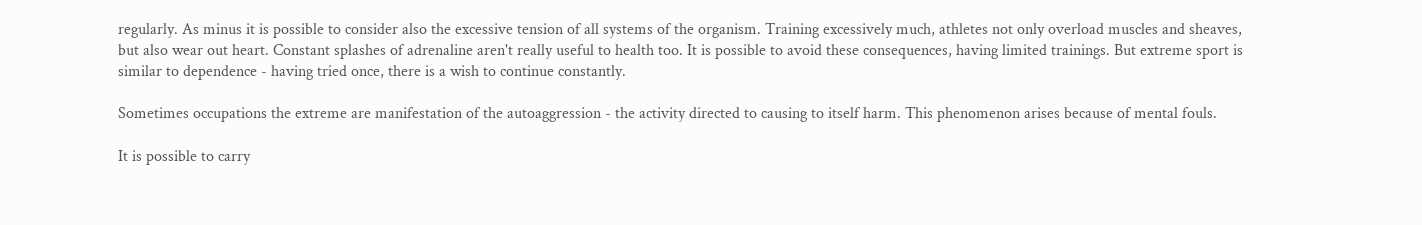regularly. As minus it is possible to consider also the excessive tension of all systems of the organism. Training excessively much, athletes not only overload muscles and sheaves, but also wear out heart. Constant splashes of adrenaline aren't really useful to health too. It is possible to avoid these consequences, having limited trainings. But extreme sport is similar to dependence - having tried once, there is a wish to continue constantly.

Sometimes occupations the extreme are manifestation of the autoaggression - the activity directed to causing to itself harm. This phenomenon arises because of mental fouls.

It is possible to carry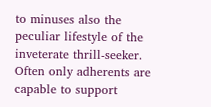to minuses also the peculiar lifestyle of the inveterate thrill-seeker. Often only adherents are capable to support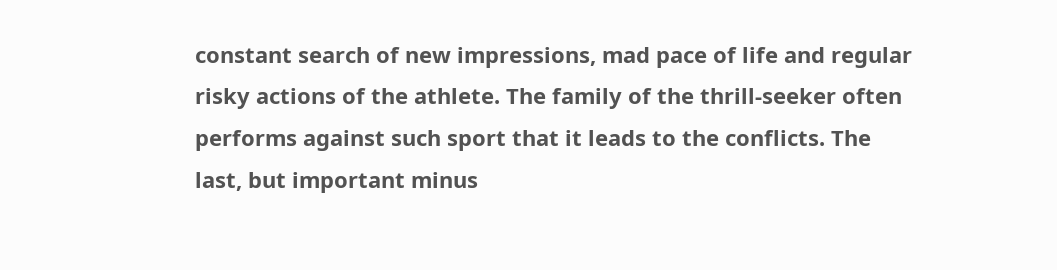constant search of new impressions, mad pace of life and regular risky actions of the athlete. The family of the thrill-seeker often performs against such sport that it leads to the conflicts. The last, but important minus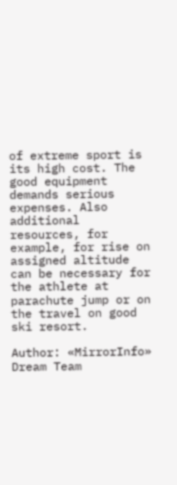of extreme sport is its high cost. The good equipment demands serious expenses. Also additional resources, for example, for rise on assigned altitude can be necessary for the athlete at parachute jump or on the travel on good ski resort.

Author: «MirrorInfo» Dream Team